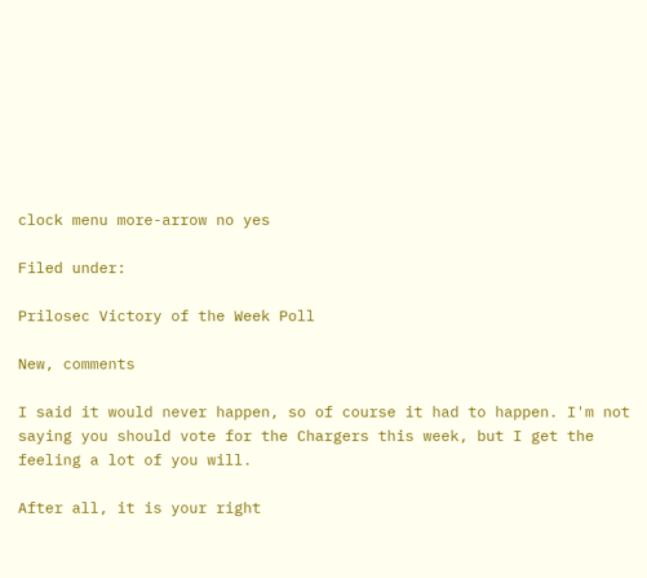clock menu more-arrow no yes

Filed under:

Prilosec Victory of the Week Poll

New, comments

I said it would never happen, so of course it had to happen. I'm not saying you should vote for the Chargers this week, but I get the feeling a lot of you will.

After all, it is your right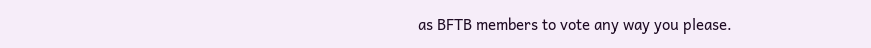as BFTB members to vote any way you please.